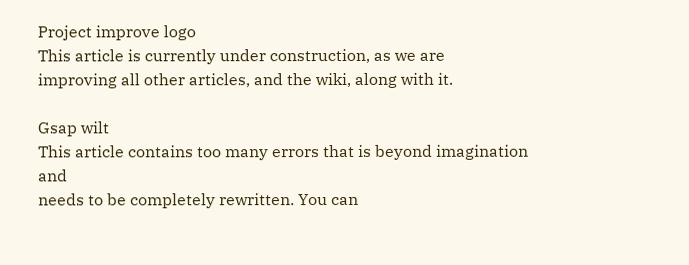Project improve logo
This article is currently under construction, as we are
improving all other articles, and the wiki, along with it.

Gsap wilt
This article contains too many errors that is beyond imagination and
needs to be completely rewritten. You can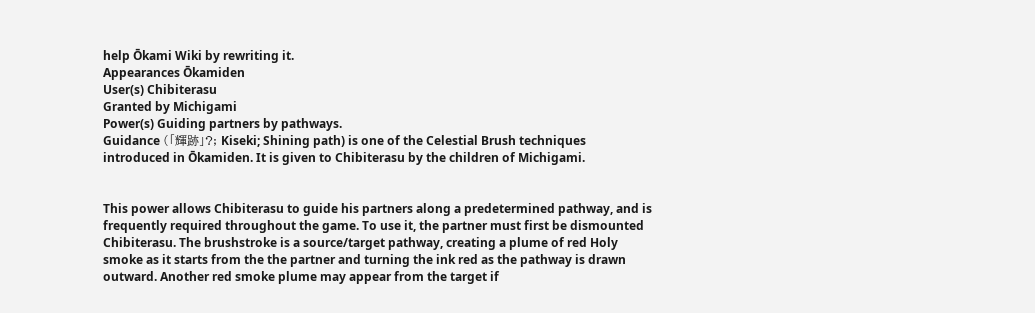help Ōkami Wiki by rewriting it.
Appearances Ōkamiden
User(s) Chibiterasu
Granted by Michigami
Power(s) Guiding partners by pathways.
Guidance (「輝跡」?; Kiseki; Shining path) is one of the Celestial Brush techniques introduced in Ōkamiden. It is given to Chibiterasu by the children of Michigami.


This power allows Chibiterasu to guide his partners along a predetermined pathway, and is frequently required throughout the game. To use it, the partner must first be dismounted Chibiterasu. The brushstroke is a source/target pathway, creating a plume of red Holy smoke as it starts from the the partner and turning the ink red as the pathway is drawn outward. Another red smoke plume may appear from the target if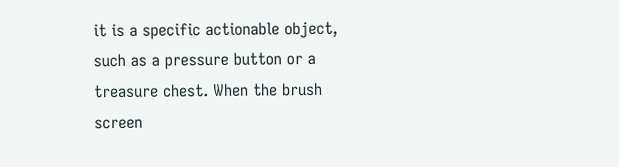it is a specific actionable object, such as a pressure button or a treasure chest. When the brush screen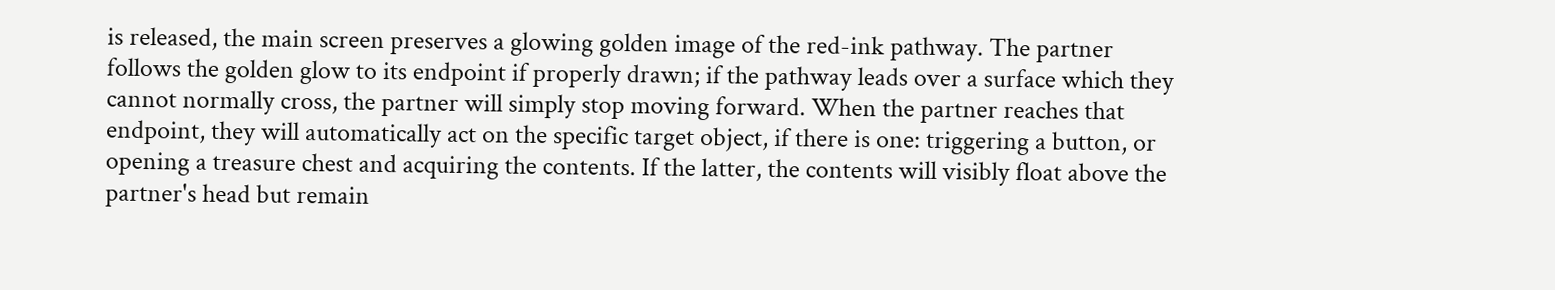is released, the main screen preserves a glowing golden image of the red-ink pathway. The partner follows the golden glow to its endpoint if properly drawn; if the pathway leads over a surface which they cannot normally cross, the partner will simply stop moving forward. When the partner reaches that endpoint, they will automatically act on the specific target object, if there is one: triggering a button, or opening a treasure chest and acquiring the contents. If the latter, the contents will visibly float above the partner's head but remain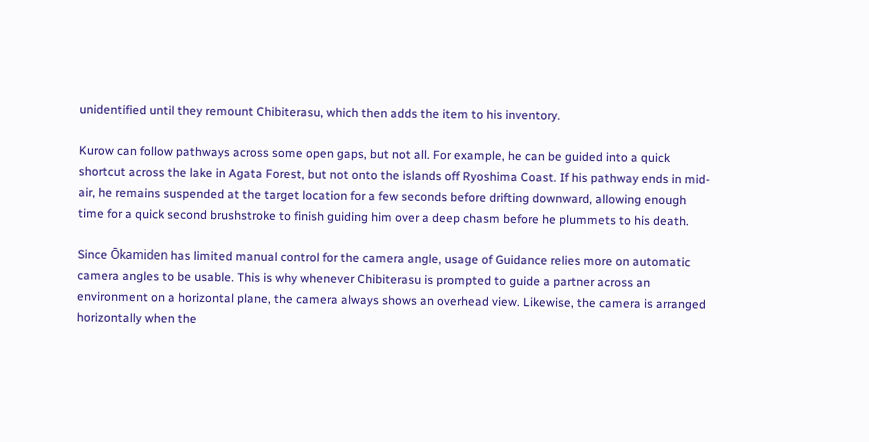unidentified until they remount Chibiterasu, which then adds the item to his inventory.

Kurow can follow pathways across some open gaps, but not all. For example, he can be guided into a quick shortcut across the lake in Agata Forest, but not onto the islands off Ryoshima Coast. If his pathway ends in mid-air, he remains suspended at the target location for a few seconds before drifting downward, allowing enough time for a quick second brushstroke to finish guiding him over a deep chasm before he plummets to his death.

Since Ōkamiden has limited manual control for the camera angle, usage of Guidance relies more on automatic camera angles to be usable. This is why whenever Chibiterasu is prompted to guide a partner across an environment on a horizontal plane, the camera always shows an overhead view. Likewise, the camera is arranged horizontally when the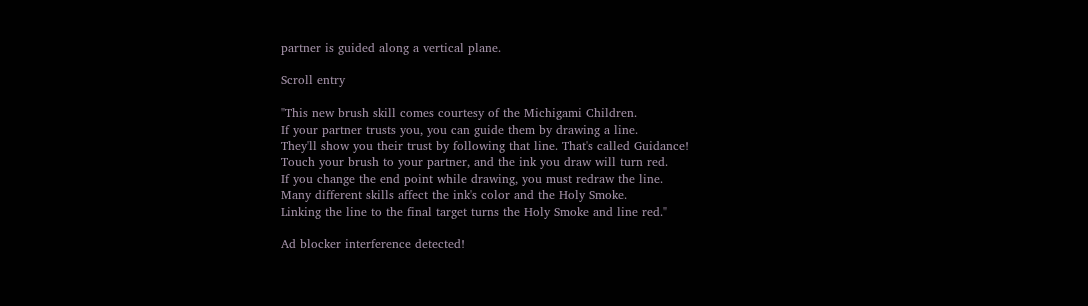partner is guided along a vertical plane.

Scroll entry

"This new brush skill comes courtesy of the Michigami Children.
If your partner trusts you, you can guide them by drawing a line.
They'll show you their trust by following that line. That's called Guidance!
Touch your brush to your partner, and the ink you draw will turn red.
If you change the end point while drawing, you must redraw the line.
Many different skills affect the ink's color and the Holy Smoke.
Linking the line to the final target turns the Holy Smoke and line red."

Ad blocker interference detected!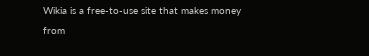Wikia is a free-to-use site that makes money from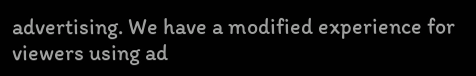advertising. We have a modified experience for viewers using ad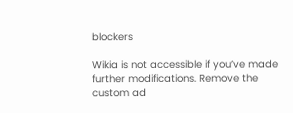blockers

Wikia is not accessible if you’ve made further modifications. Remove the custom ad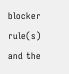blocker rule(s) and the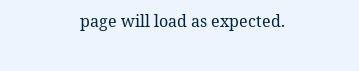page will load as expected.